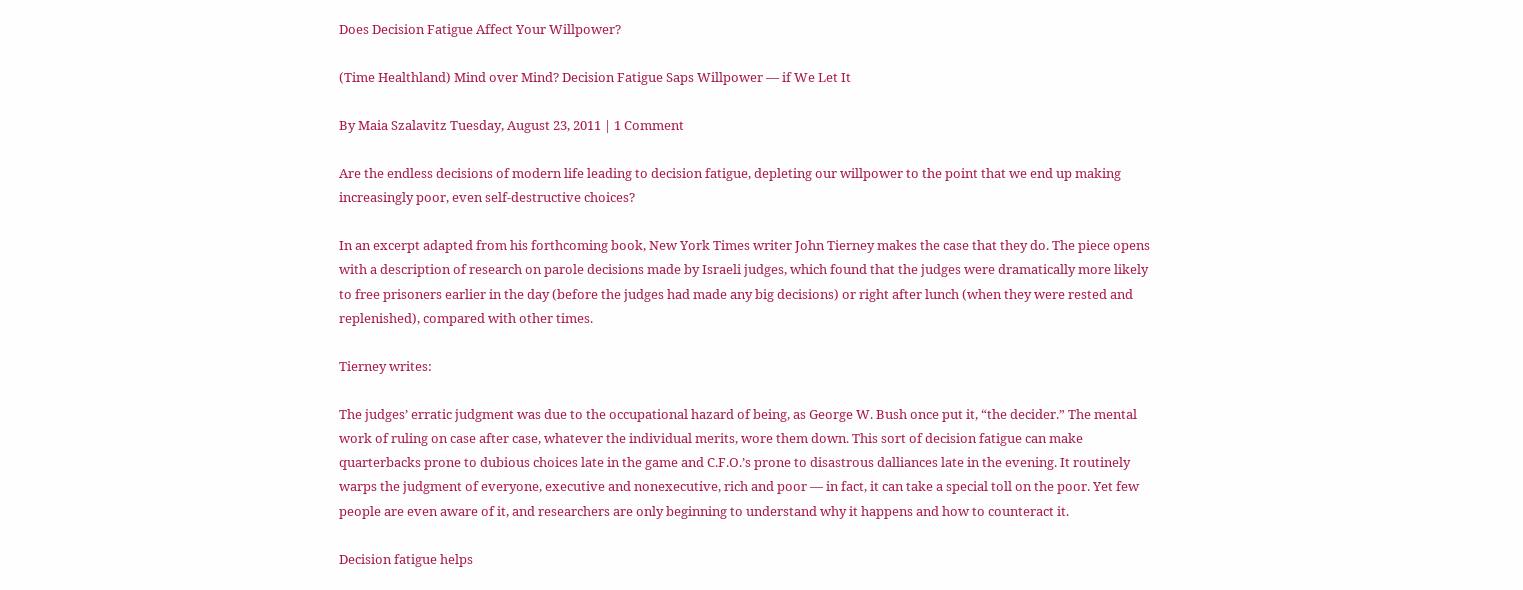Does Decision Fatigue Affect Your Willpower?

(Time Healthland) Mind over Mind? Decision Fatigue Saps Willpower — if We Let It

By Maia Szalavitz Tuesday, August 23, 2011 | 1 Comment

Are the endless decisions of modern life leading to decision fatigue, depleting our willpower to the point that we end up making increasingly poor, even self-destructive choices?

In an excerpt adapted from his forthcoming book, New York Times writer John Tierney makes the case that they do. The piece opens with a description of research on parole decisions made by Israeli judges, which found that the judges were dramatically more likely to free prisoners earlier in the day (before the judges had made any big decisions) or right after lunch (when they were rested and replenished), compared with other times.

Tierney writes:

The judges’ erratic judgment was due to the occupational hazard of being, as George W. Bush once put it, “the decider.” The mental work of ruling on case after case, whatever the individual merits, wore them down. This sort of decision fatigue can make quarterbacks prone to dubious choices late in the game and C.F.O.’s prone to disastrous dalliances late in the evening. It routinely warps the judgment of everyone, executive and nonexecutive, rich and poor — in fact, it can take a special toll on the poor. Yet few people are even aware of it, and researchers are only beginning to understand why it happens and how to counteract it.

Decision fatigue helps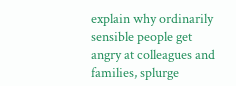explain why ordinarily sensible people get angry at colleagues and families, splurge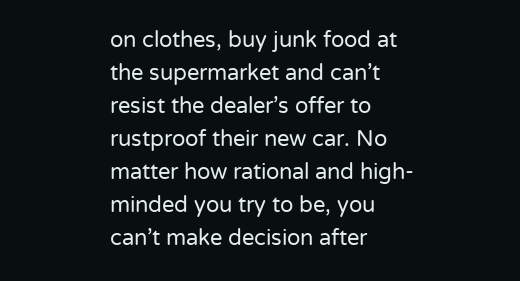on clothes, buy junk food at the supermarket and can’t resist the dealer’s offer to rustproof their new car. No matter how rational and high-minded you try to be, you can’t make decision after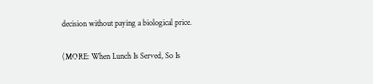decision without paying a biological price.

(MORE: When Lunch Is Served, So Is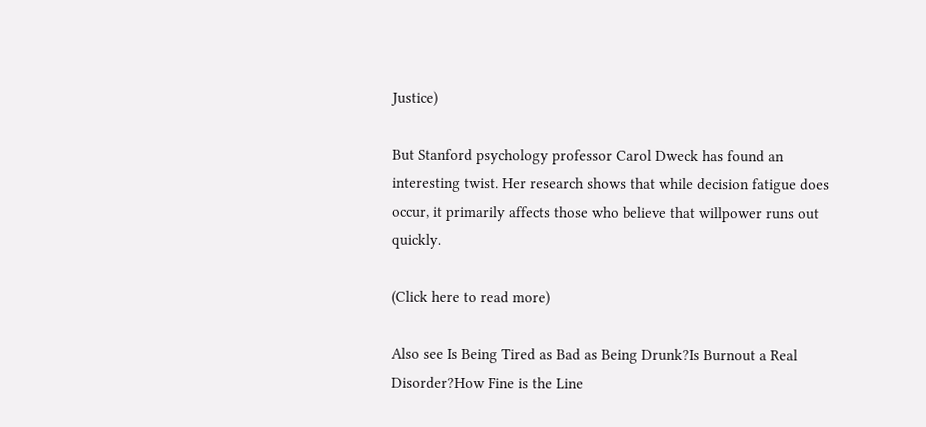Justice)

But Stanford psychology professor Carol Dweck has found an interesting twist. Her research shows that while decision fatigue does occur, it primarily affects those who believe that willpower runs out quickly.

(Click here to read more)

Also see Is Being Tired as Bad as Being Drunk?Is Burnout a Real Disorder?How Fine is the Line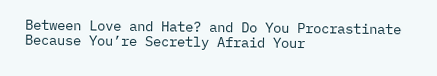Between Love and Hate? and Do You Procrastinate Because You’re Secretly Afraid Your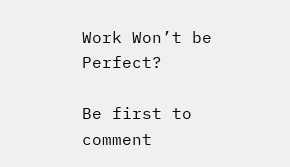Work Won’t be Perfect?

Be first to comment